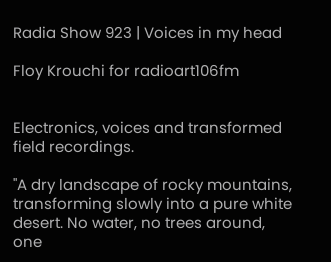Radia Show 923 | Voices in my head

Floy Krouchi for radioart106fm


Electronics, voices and transformed field recordings.

"A dry landscape of rocky mountains, transforming slowly into a pure white desert. No water, no trees around, one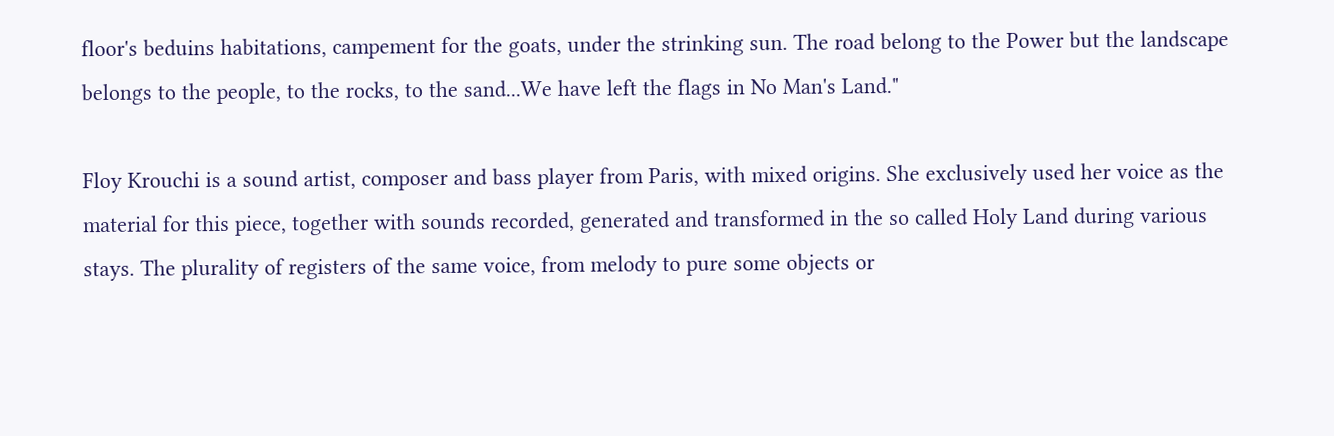floor's beduins habitations, campement for the goats, under the strinking sun. The road belong to the Power but the landscape belongs to the people, to the rocks, to the sand...We have left the flags in No Man's Land."

Floy Krouchi is a sound artist, composer and bass player from Paris, with mixed origins. She exclusively used her voice as the material for this piece, together with sounds recorded, generated and transformed in the so called Holy Land during various stays. The plurality of registers of the same voice, from melody to pure some objects or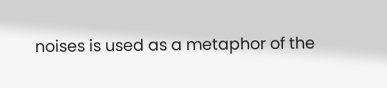noises is used as a metaphor of the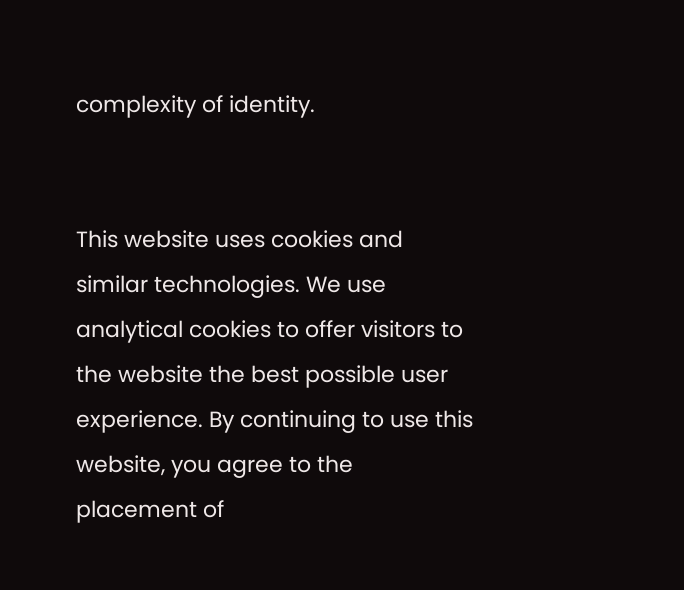complexity of identity.


This website uses cookies and similar technologies. We use analytical cookies to offer visitors to the website the best possible user experience. By continuing to use this website, you agree to the placement of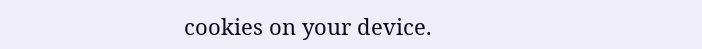cookies on your device.